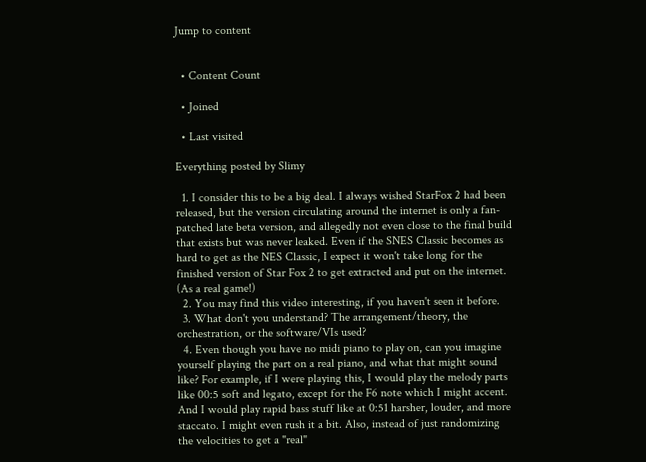Jump to content


  • Content Count

  • Joined

  • Last visited

Everything posted by Slimy

  1. I consider this to be a big deal. I always wished StarFox 2 had been released, but the version circulating around the internet is only a fan-patched late beta version, and allegedly not even close to the final build that exists but was never leaked. Even if the SNES Classic becomes as hard to get as the NES Classic, I expect it won't take long for the finished version of Star Fox 2 to get extracted and put on the internet. (As a real game!)
  2. You may find this video interesting, if you haven't seen it before.
  3. What don't you understand? The arrangement/theory, the orchestration, or the software/VIs used?
  4. Even though you have no midi piano to play on, can you imagine yourself playing the part on a real piano, and what that might sound like? For example, if I were playing this, I would play the melody parts like 00:5 soft and legato, except for the F6 note which I might accent. And I would play rapid bass stuff like at 0:51 harsher, louder, and more staccato. I might even rush it a bit. Also, instead of just randomizing the velocities to get a "real"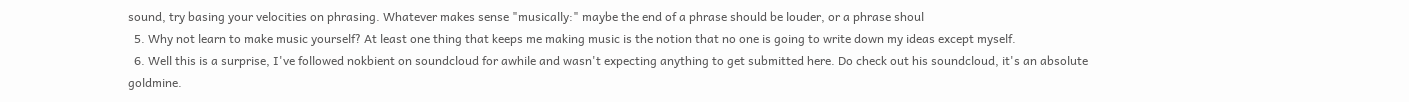sound, try basing your velocities on phrasing. Whatever makes sense "musically:" maybe the end of a phrase should be louder, or a phrase shoul
  5. Why not learn to make music yourself? At least one thing that keeps me making music is the notion that no one is going to write down my ideas except myself.
  6. Well this is a surprise, I've followed nokbient on soundcloud for awhile and wasn't expecting anything to get submitted here. Do check out his soundcloud, it's an absolute goldmine.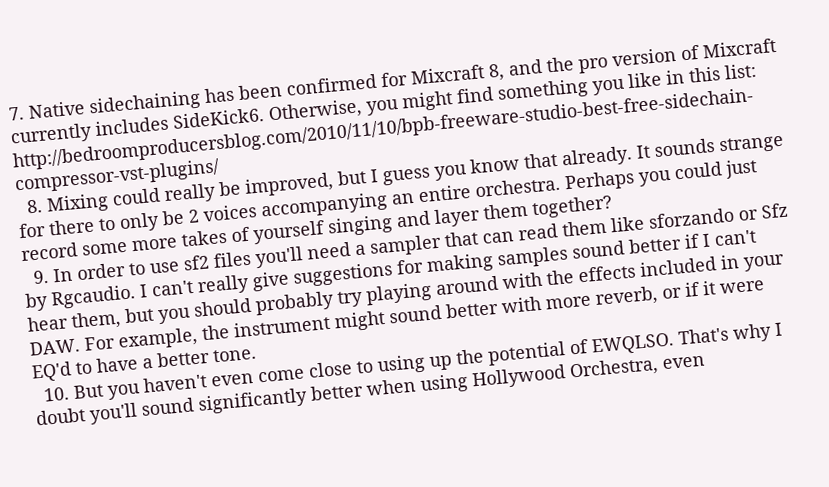7. Native sidechaining has been confirmed for Mixcraft 8, and the pro version of Mixcraft currently includes SideKick6. Otherwise, you might find something you like in this list: http://bedroomproducersblog.com/2010/11/10/bpb-freeware-studio-best-free-sidechain-compressor-vst-plugins/
  8. Mixing could really be improved, but I guess you know that already. It sounds strange for there to only be 2 voices accompanying an entire orchestra. Perhaps you could just record some more takes of yourself singing and layer them together?
  9. In order to use sf2 files you'll need a sampler that can read them like sforzando or Sfz by Rgcaudio. I can't really give suggestions for making samples sound better if I can't hear them, but you should probably try playing around with the effects included in your DAW. For example, the instrument might sound better with more reverb, or if it were EQ'd to have a better tone.
  10. But you haven't even come close to using up the potential of EWQLSO. That's why I doubt you'll sound significantly better when using Hollywood Orchestra, even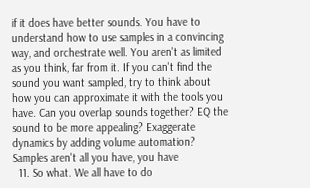if it does have better sounds. You have to understand how to use samples in a convincing way, and orchestrate well. You aren't as limited as you think, far from it. If you can't find the sound you want sampled, try to think about how you can approximate it with the tools you have. Can you overlap sounds together? EQ the sound to be more appealing? Exaggerate dynamics by adding volume automation? Samples aren't all you have, you have
  11. So what. We all have to do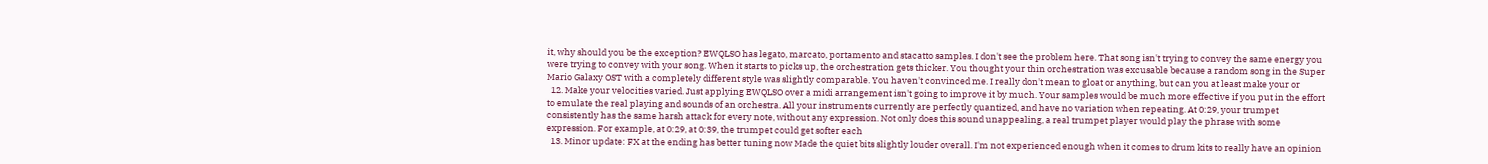it, why should you be the exception? EWQLSO has legato, marcato, portamento and stacatto samples. I don't see the problem here. That song isn't trying to convey the same energy you were trying to convey with your song. When it starts to picks up, the orchestration gets thicker. You thought your thin orchestration was excusable because a random song in the Super Mario Galaxy OST with a completely different style was slightly comparable. You haven't convinced me. I really don't mean to gloat or anything, but can you at least make your or
  12. Make your velocities varied. Just applying EWQLSO over a midi arrangement isn't going to improve it by much. Your samples would be much more effective if you put in the effort to emulate the real playing and sounds of an orchestra. All your instruments currently are perfectly quantized, and have no variation when repeating. At 0:29, your trumpet consistently has the same harsh attack for every note, without any expression. Not only does this sound unappealing, a real trumpet player would play the phrase with some expression. For example, at 0:29, at 0:39, the trumpet could get softer each
  13. Minor update: FX at the ending has better tuning now Made the quiet bits slightly louder overall. I'm not experienced enough when it comes to drum kits to really have an opinion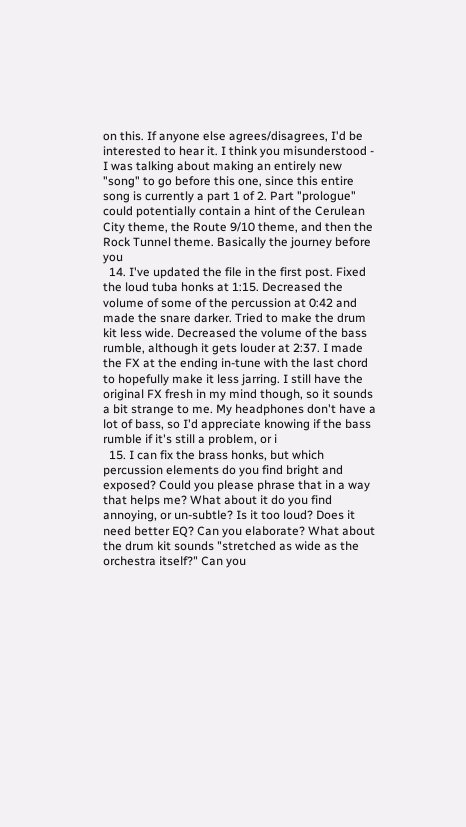on this. If anyone else agrees/disagrees, I'd be interested to hear it. I think you misunderstood - I was talking about making an entirely new "song" to go before this one, since this entire song is currently a part 1 of 2. Part "prologue" could potentially contain a hint of the Cerulean City theme, the Route 9/10 theme, and then the Rock Tunnel theme. Basically the journey before you
  14. I've updated the file in the first post. Fixed the loud tuba honks at 1:15. Decreased the volume of some of the percussion at 0:42 and made the snare darker. Tried to make the drum kit less wide. Decreased the volume of the bass rumble, although it gets louder at 2:37. I made the FX at the ending in-tune with the last chord to hopefully make it less jarring. I still have the original FX fresh in my mind though, so it sounds a bit strange to me. My headphones don't have a lot of bass, so I'd appreciate knowing if the bass rumble if it's still a problem, or i
  15. I can fix the brass honks, but which percussion elements do you find bright and exposed? Could you please phrase that in a way that helps me? What about it do you find annoying, or un-subtle? Is it too loud? Does it need better EQ? Can you elaborate? What about the drum kit sounds "stretched as wide as the orchestra itself?" Can you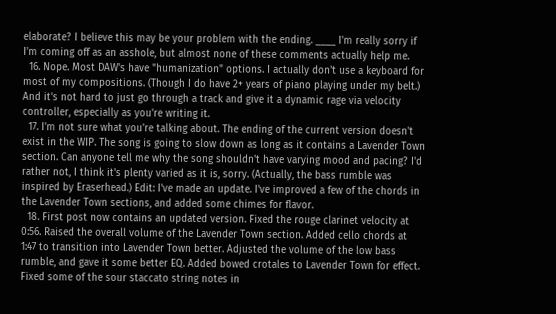elaborate? I believe this may be your problem with the ending. ____ I'm really sorry if I'm coming off as an asshole, but almost none of these comments actually help me.
  16. Nope. Most DAW's have "humanization" options. I actually don't use a keyboard for most of my compositions. (Though I do have 2+ years of piano playing under my belt.) And it's not hard to just go through a track and give it a dynamic rage via velocity controller, especially as you're writing it.
  17. I'm not sure what you're talking about. The ending of the current version doesn't exist in the WIP. The song is going to slow down as long as it contains a Lavender Town section. Can anyone tell me why the song shouldn't have varying mood and pacing? I'd rather not, I think it's plenty varied as it is, sorry. (Actually, the bass rumble was inspired by Eraserhead.) Edit: I've made an update. I've improved a few of the chords in the Lavender Town sections, and added some chimes for flavor.
  18. First post now contains an updated version. Fixed the rouge clarinet velocity at 0:56. Raised the overall volume of the Lavender Town section. Added cello chords at 1:47 to transition into Lavender Town better. Adjusted the volume of the low bass rumble, and gave it some better EQ. Added bowed crotales to Lavender Town for effect. Fixed some of the sour staccato string notes in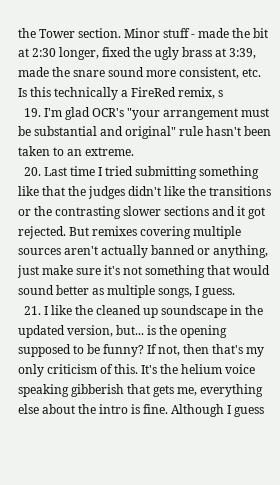the Tower section. Minor stuff - made the bit at 2:30 longer, fixed the ugly brass at 3:39, made the snare sound more consistent, etc. Is this technically a FireRed remix, s
  19. I'm glad OCR's "your arrangement must be substantial and original" rule hasn't been taken to an extreme.
  20. Last time I tried submitting something like that the judges didn't like the transitions or the contrasting slower sections and it got rejected. But remixes covering multiple sources aren't actually banned or anything, just make sure it's not something that would sound better as multiple songs, I guess.
  21. I like the cleaned up soundscape in the updated version, but... is the opening supposed to be funny? If not, then that's my only criticism of this. It's the helium voice speaking gibberish that gets me, everything else about the intro is fine. Although I guess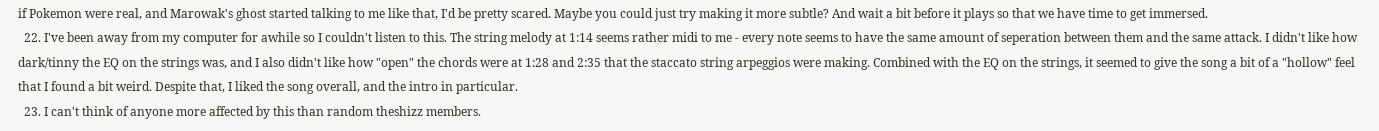if Pokemon were real, and Marowak's ghost started talking to me like that, I'd be pretty scared. Maybe you could just try making it more subtle? And wait a bit before it plays so that we have time to get immersed.
  22. I've been away from my computer for awhile so I couldn't listen to this. The string melody at 1:14 seems rather midi to me - every note seems to have the same amount of seperation between them and the same attack. I didn't like how dark/tinny the EQ on the strings was, and I also didn't like how "open" the chords were at 1:28 and 2:35 that the staccato string arpeggios were making. Combined with the EQ on the strings, it seemed to give the song a bit of a "hollow" feel that I found a bit weird. Despite that, I liked the song overall, and the intro in particular.
  23. I can't think of anyone more affected by this than random theshizz members.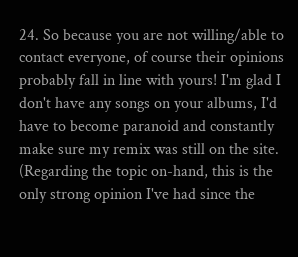24. So because you are not willing/able to contact everyone, of course their opinions probably fall in line with yours! I'm glad I don't have any songs on your albums, I'd have to become paranoid and constantly make sure my remix was still on the site. (Regarding the topic on-hand, this is the only strong opinion I've had since the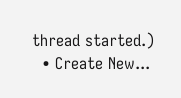thread started.)
  • Create New...